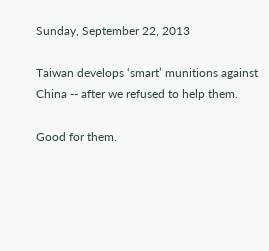Sunday, September 22, 2013

Taiwan develops ‘smart’ munitions against China -- after we refused to help them.

Good for them.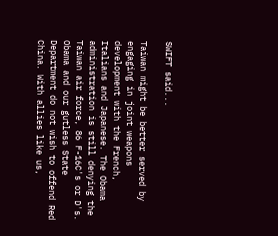SWIFT said...

Taiwan might be better served by engaging in joint weapons development with the French, Italians and Japanese. The Obama administration is still denying the Taiwan air force, 86 F-16C's or D's. Obama and our gutless State Department do not wish to offend Red China. With allies like us,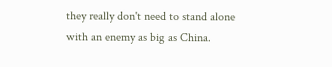they really don't need to stand alone with an enemy as big as China.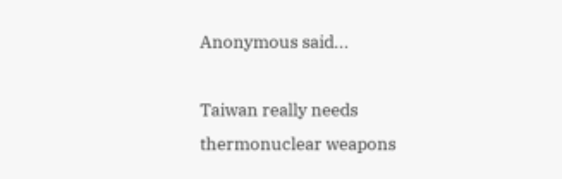Anonymous said...

Taiwan really needs thermonuclear weapons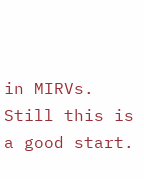in MIRVs. Still this is a good start.